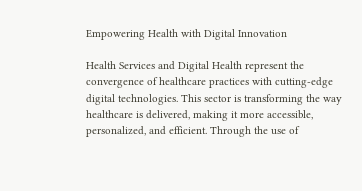Empowering Health with Digital Innovation

Health Services and Digital Health represent the convergence of healthcare practices with cutting-edge digital technologies. This sector is transforming the way healthcare is delivered, making it more accessible, personalized, and efficient. Through the use of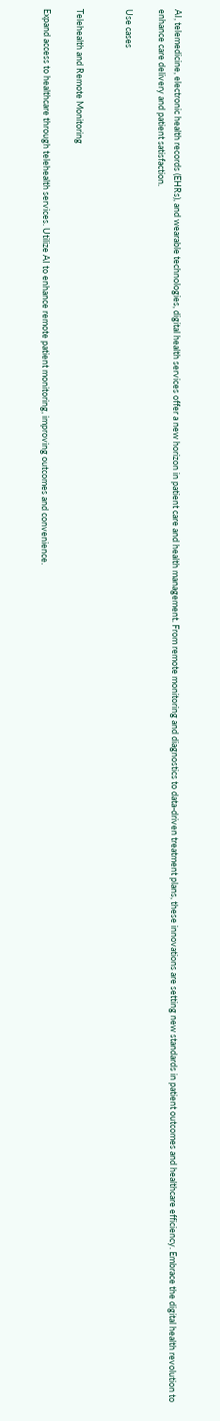AI, telemedicine, electronic health records (EHRs), and wearable technologies, digital health services offer a new horizon in patient care and health management. From remote monitoring and diagnostics to data-driven treatment plans, these innovations are setting new standards in patient outcomes and healthcare efficiency. Embrace the digital health revolution to enhance care delivery and patient satisfaction.

Use cases


Telehealth and Remote Monitoring

Expand access to healthcare through telehealth services. Utilize AI to enhance remote patient monitoring, improving outcomes and convenience.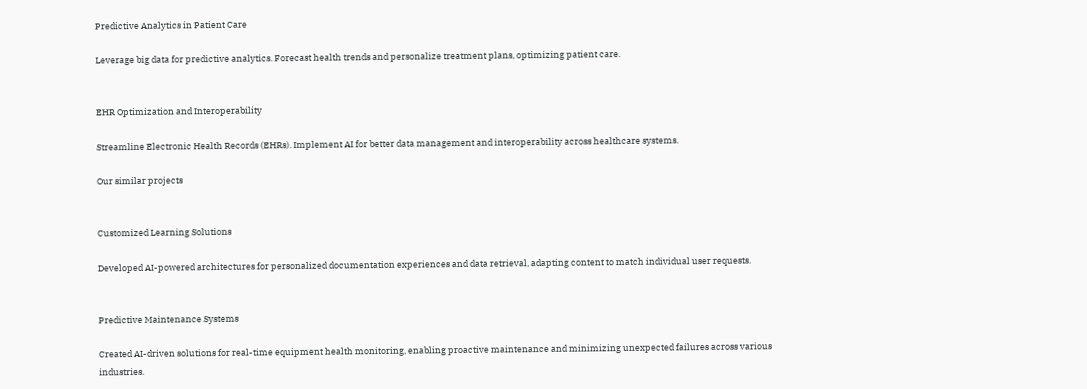Predictive Analytics in Patient Care

Leverage big data for predictive analytics. Forecast health trends and personalize treatment plans, optimizing patient care.


EHR Optimization and Interoperability

Streamline Electronic Health Records (EHRs). Implement AI for better data management and interoperability across healthcare systems.

Our similar projects


Customized Learning Solutions

Developed AI-powered architectures for personalized documentation experiences and data retrieval, adapting content to match individual user requests.


Predictive Maintenance Systems

Created AI-driven solutions for real-time equipment health monitoring, enabling proactive maintenance and minimizing unexpected failures across various industries.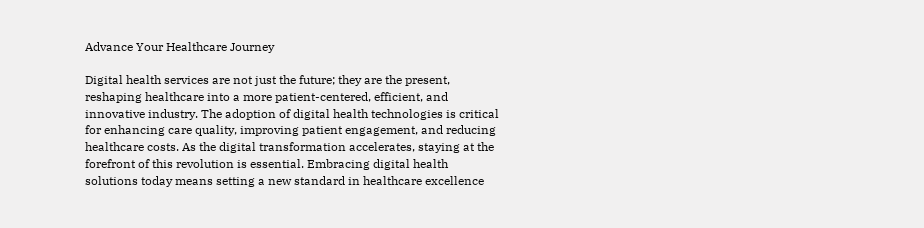Advance Your Healthcare Journey

Digital health services are not just the future; they are the present, reshaping healthcare into a more patient-centered, efficient, and innovative industry. The adoption of digital health technologies is critical for enhancing care quality, improving patient engagement, and reducing healthcare costs. As the digital transformation accelerates, staying at the forefront of this revolution is essential. Embracing digital health solutions today means setting a new standard in healthcare excellence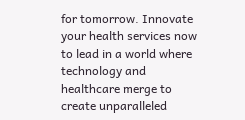for tomorrow. Innovate your health services now to lead in a world where technology and healthcare merge to create unparalleled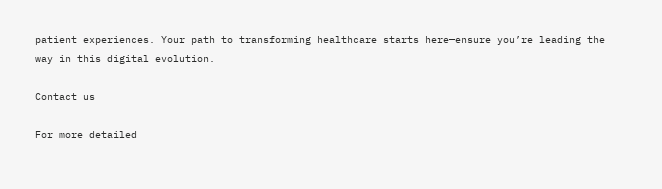patient experiences. Your path to transforming healthcare starts here—ensure you’re leading the way in this digital evolution.

Contact us

For more detailed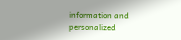information and personalized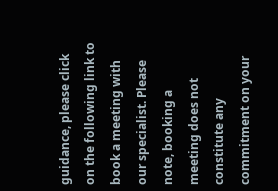guidance, please click on the following link to book a meeting with our specialist. Please note, booking a meeting does not constitute any commitment on your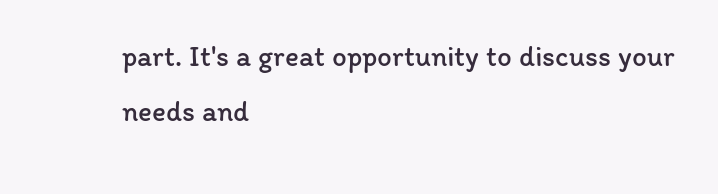part. It's a great opportunity to discuss your needs and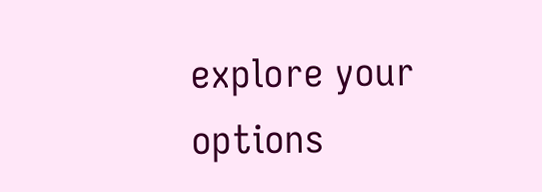explore your options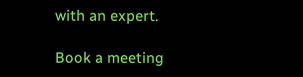with an expert.

Book a meeting